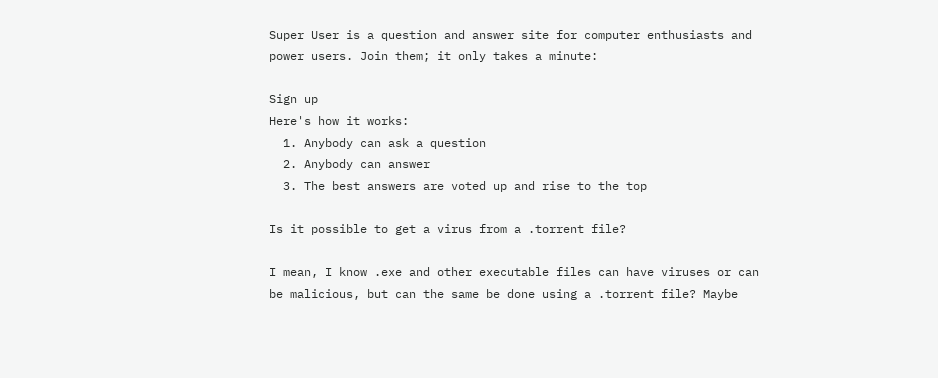Super User is a question and answer site for computer enthusiasts and power users. Join them; it only takes a minute:

Sign up
Here's how it works:
  1. Anybody can ask a question
  2. Anybody can answer
  3. The best answers are voted up and rise to the top

Is it possible to get a virus from a .torrent file?

I mean, I know .exe and other executable files can have viruses or can be malicious, but can the same be done using a .torrent file? Maybe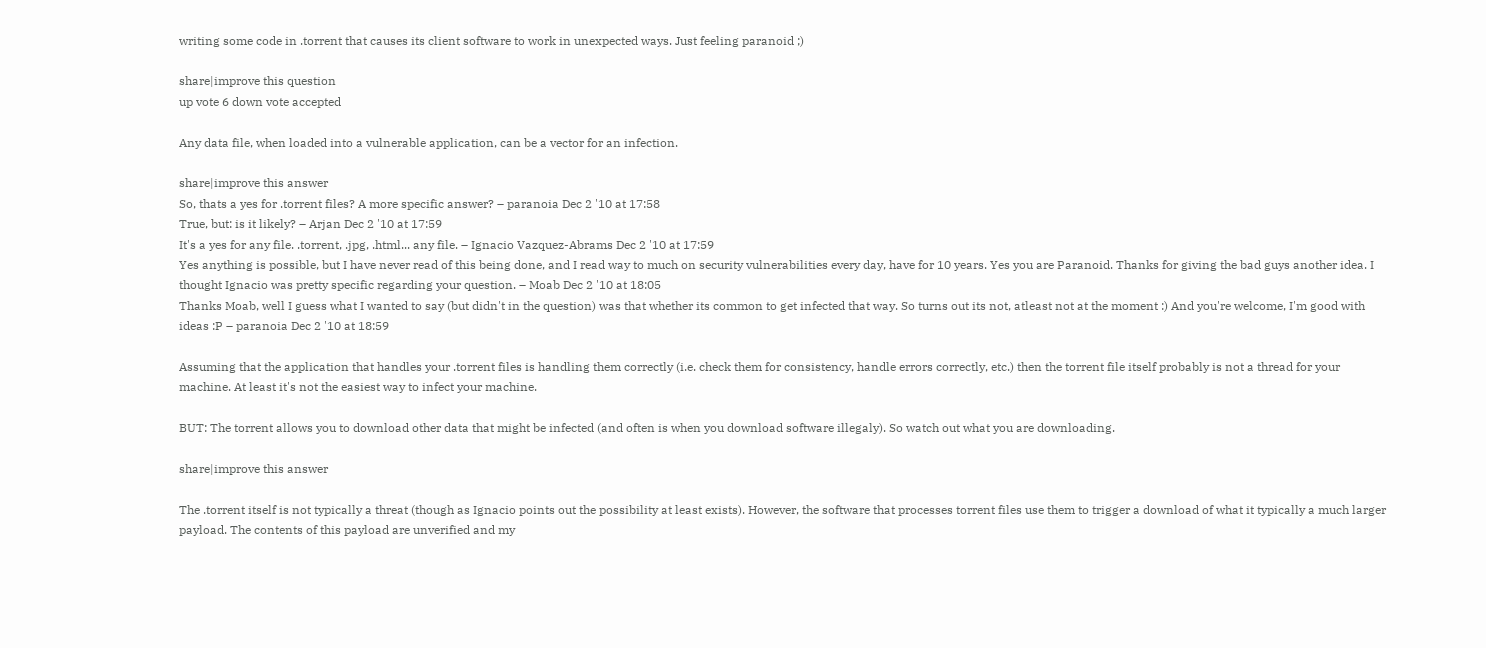writing some code in .torrent that causes its client software to work in unexpected ways. Just feeling paranoid ;)

share|improve this question
up vote 6 down vote accepted

Any data file, when loaded into a vulnerable application, can be a vector for an infection.

share|improve this answer
So, thats a yes for .torrent files? A more specific answer? – paranoia Dec 2 '10 at 17:58
True, but: is it likely? – Arjan Dec 2 '10 at 17:59
It's a yes for any file. .torrent, .jpg, .html... any file. – Ignacio Vazquez-Abrams Dec 2 '10 at 17:59
Yes anything is possible, but I have never read of this being done, and I read way to much on security vulnerabilities every day, have for 10 years. Yes you are Paranoid. Thanks for giving the bad guys another idea. I thought Ignacio was pretty specific regarding your question. – Moab Dec 2 '10 at 18:05
Thanks Moab, well I guess what I wanted to say (but didn't in the question) was that whether its common to get infected that way. So turns out its not, atleast not at the moment :) And you're welcome, I'm good with ideas :P – paranoia Dec 2 '10 at 18:59

Assuming that the application that handles your .torrent files is handling them correctly (i.e. check them for consistency, handle errors correctly, etc.) then the torrent file itself probably is not a thread for your machine. At least it's not the easiest way to infect your machine.

BUT: The torrent allows you to download other data that might be infected (and often is when you download software illegaly). So watch out what you are downloading.

share|improve this answer

The .torrent itself is not typically a threat (though as Ignacio points out the possibility at least exists). However, the software that processes torrent files use them to trigger a download of what it typically a much larger payload. The contents of this payload are unverified and my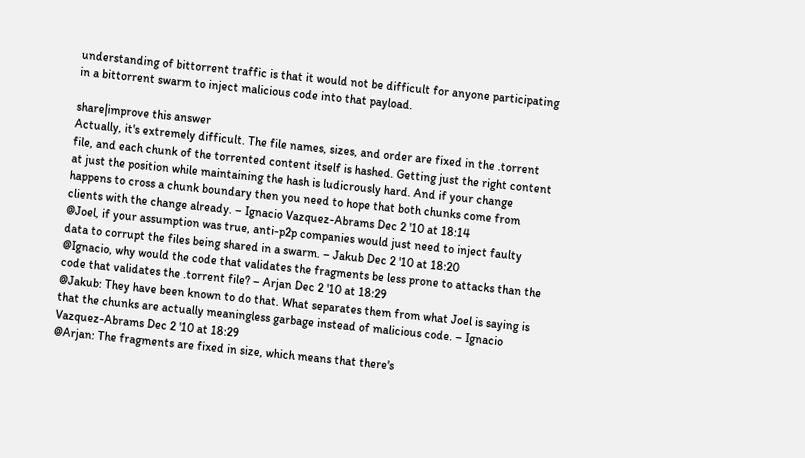understanding of bittorrent traffic is that it would not be difficult for anyone participating in a bittorrent swarm to inject malicious code into that payload.

share|improve this answer
Actually, it's extremely difficult. The file names, sizes, and order are fixed in the .torrent file, and each chunk of the torrented content itself is hashed. Getting just the right content at just the position while maintaining the hash is ludicrously hard. And if your change happens to cross a chunk boundary then you need to hope that both chunks come from clients with the change already. – Ignacio Vazquez-Abrams Dec 2 '10 at 18:14
@Joel, if your assumption was true, anti-p2p companies would just need to inject faulty data to corrupt the files being shared in a swarm. – Jakub Dec 2 '10 at 18:20
@Ignacio, why would the code that validates the fragments be less prone to attacks than the code that validates the .torrent file? – Arjan Dec 2 '10 at 18:29
@Jakub: They have been known to do that. What separates them from what Joel is saying is that the chunks are actually meaningless garbage instead of malicious code. – Ignacio Vazquez-Abrams Dec 2 '10 at 18:29
@Arjan: The fragments are fixed in size, which means that there's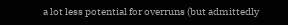a lot less potential for overruns (but admittedly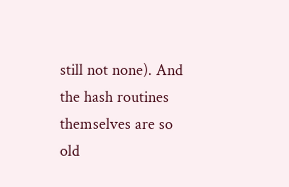still not none). And the hash routines themselves are so old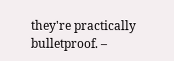they're practically bulletproof. –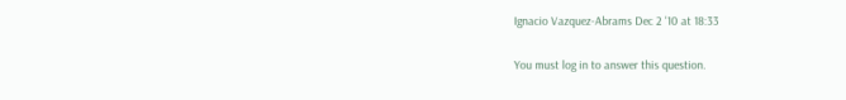Ignacio Vazquez-Abrams Dec 2 '10 at 18:33

You must log in to answer this question.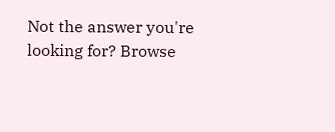Not the answer you're looking for? Browse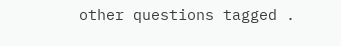other questions tagged .